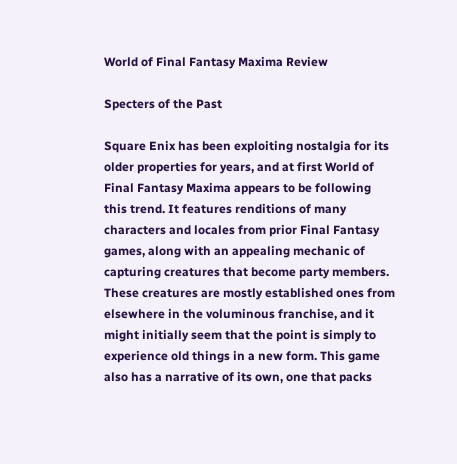World of Final Fantasy Maxima Review

Specters of the Past

Square Enix has been exploiting nostalgia for its older properties for years, and at first World of Final Fantasy Maxima appears to be following this trend. It features renditions of many characters and locales from prior Final Fantasy games, along with an appealing mechanic of capturing creatures that become party members. These creatures are mostly established ones from elsewhere in the voluminous franchise, and it might initially seem that the point is simply to experience old things in a new form. This game also has a narrative of its own, one that packs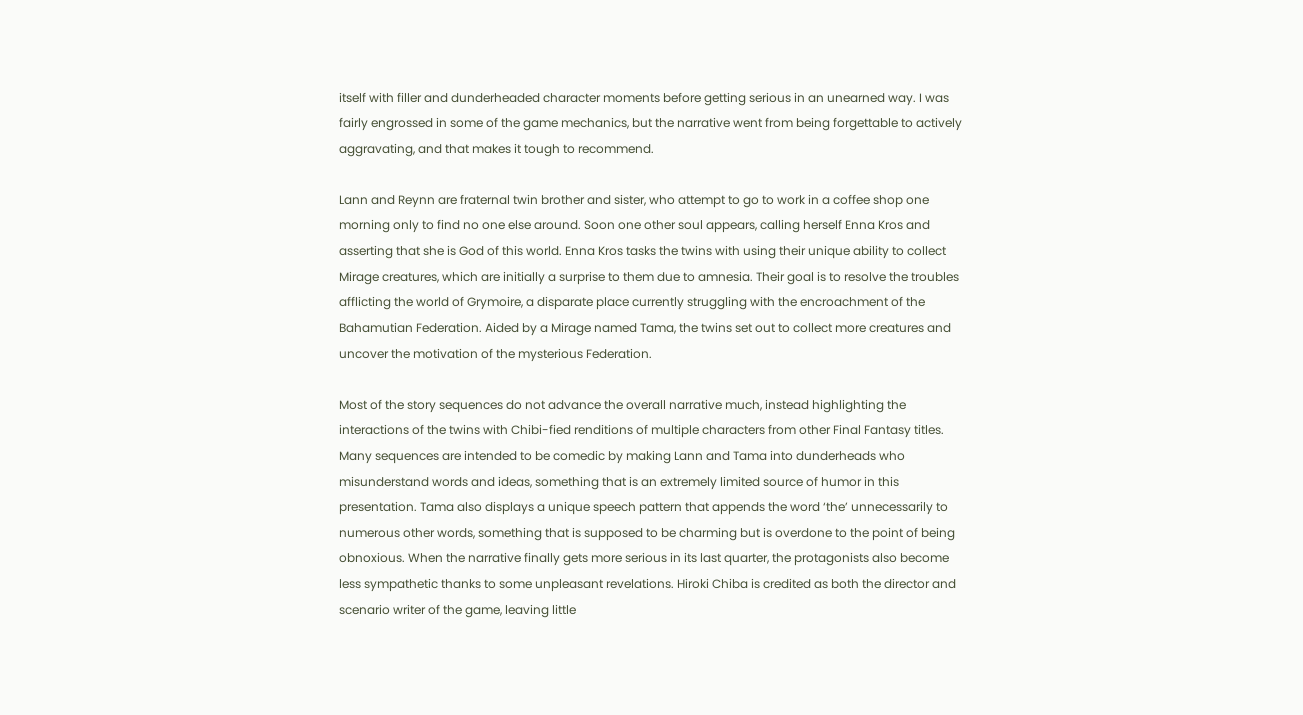itself with filler and dunderheaded character moments before getting serious in an unearned way. I was fairly engrossed in some of the game mechanics, but the narrative went from being forgettable to actively aggravating, and that makes it tough to recommend.

Lann and Reynn are fraternal twin brother and sister, who attempt to go to work in a coffee shop one morning only to find no one else around. Soon one other soul appears, calling herself Enna Kros and asserting that she is God of this world. Enna Kros tasks the twins with using their unique ability to collect Mirage creatures, which are initially a surprise to them due to amnesia. Their goal is to resolve the troubles afflicting the world of Grymoire, a disparate place currently struggling with the encroachment of the Bahamutian Federation. Aided by a Mirage named Tama, the twins set out to collect more creatures and uncover the motivation of the mysterious Federation.

Most of the story sequences do not advance the overall narrative much, instead highlighting the interactions of the twins with Chibi-fied renditions of multiple characters from other Final Fantasy titles. Many sequences are intended to be comedic by making Lann and Tama into dunderheads who misunderstand words and ideas, something that is an extremely limited source of humor in this presentation. Tama also displays a unique speech pattern that appends the word ‘the’ unnecessarily to numerous other words, something that is supposed to be charming but is overdone to the point of being obnoxious. When the narrative finally gets more serious in its last quarter, the protagonists also become less sympathetic thanks to some unpleasant revelations. Hiroki Chiba is credited as both the director and scenario writer of the game, leaving little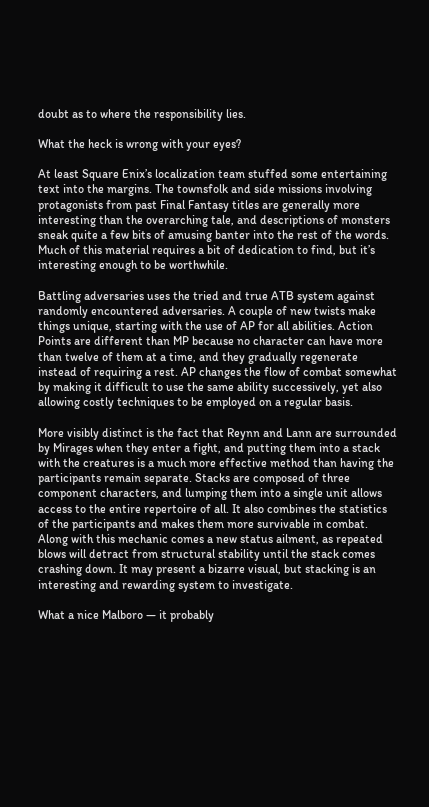doubt as to where the responsibility lies.

What the heck is wrong with your eyes?

At least Square Enix’s localization team stuffed some entertaining text into the margins. The townsfolk and side missions involving protagonists from past Final Fantasy titles are generally more interesting than the overarching tale, and descriptions of monsters sneak quite a few bits of amusing banter into the rest of the words. Much of this material requires a bit of dedication to find, but it’s interesting enough to be worthwhile.

Battling adversaries uses the tried and true ATB system against randomly encountered adversaries. A couple of new twists make things unique, starting with the use of AP for all abilities. Action Points are different than MP because no character can have more than twelve of them at a time, and they gradually regenerate instead of requiring a rest. AP changes the flow of combat somewhat by making it difficult to use the same ability successively, yet also allowing costly techniques to be employed on a regular basis.

More visibly distinct is the fact that Reynn and Lann are surrounded by Mirages when they enter a fight, and putting them into a stack with the creatures is a much more effective method than having the participants remain separate. Stacks are composed of three component characters, and lumping them into a single unit allows access to the entire repertoire of all. It also combines the statistics of the participants and makes them more survivable in combat. Along with this mechanic comes a new status ailment, as repeated blows will detract from structural stability until the stack comes crashing down. It may present a bizarre visual, but stacking is an interesting and rewarding system to investigate.

What a nice Malboro — it probably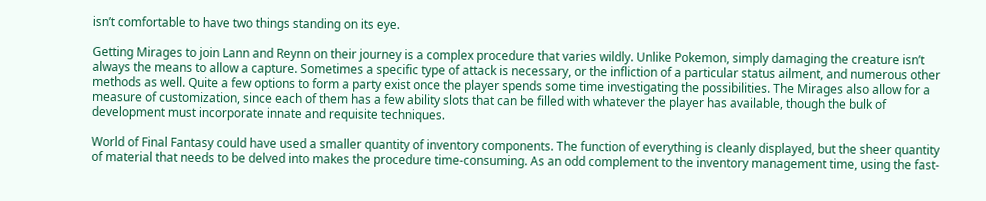isn’t comfortable to have two things standing on its eye.

Getting Mirages to join Lann and Reynn on their journey is a complex procedure that varies wildly. Unlike Pokemon, simply damaging the creature isn’t always the means to allow a capture. Sometimes a specific type of attack is necessary, or the infliction of a particular status ailment, and numerous other methods as well. Quite a few options to form a party exist once the player spends some time investigating the possibilities. The Mirages also allow for a measure of customization, since each of them has a few ability slots that can be filled with whatever the player has available, though the bulk of development must incorporate innate and requisite techniques.

World of Final Fantasy could have used a smaller quantity of inventory components. The function of everything is cleanly displayed, but the sheer quantity of material that needs to be delved into makes the procedure time-consuming. As an odd complement to the inventory management time, using the fast-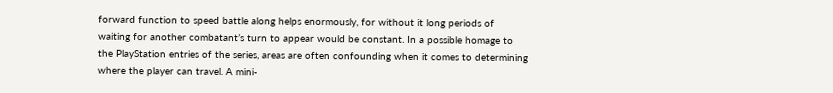forward function to speed battle along helps enormously, for without it long periods of waiting for another combatant’s turn to appear would be constant. In a possible homage to the PlayStation entries of the series, areas are often confounding when it comes to determining where the player can travel. A mini-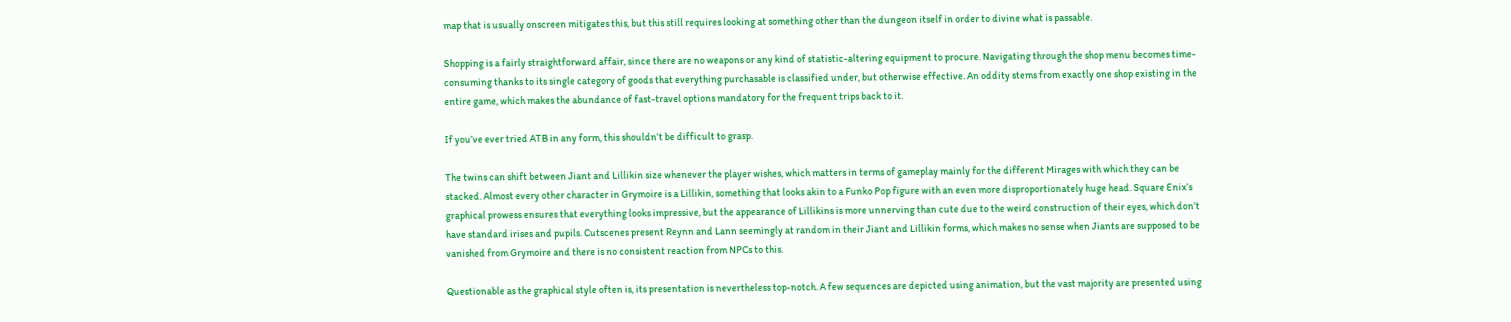map that is usually onscreen mitigates this, but this still requires looking at something other than the dungeon itself in order to divine what is passable.

Shopping is a fairly straightforward affair, since there are no weapons or any kind of statistic-altering equipment to procure. Navigating through the shop menu becomes time-consuming thanks to its single category of goods that everything purchasable is classified under, but otherwise effective. An oddity stems from exactly one shop existing in the entire game, which makes the abundance of fast-travel options mandatory for the frequent trips back to it.

If you’ve ever tried ATB in any form, this shouldn’t be difficult to grasp.

The twins can shift between Jiant and Lillikin size whenever the player wishes, which matters in terms of gameplay mainly for the different Mirages with which they can be stacked. Almost every other character in Grymoire is a Lillikin, something that looks akin to a Funko Pop figure with an even more disproportionately huge head. Square Enix’s graphical prowess ensures that everything looks impressive, but the appearance of Lillikins is more unnerving than cute due to the weird construction of their eyes, which don’t have standard irises and pupils. Cutscenes present Reynn and Lann seemingly at random in their Jiant and Lillikin forms, which makes no sense when Jiants are supposed to be vanished from Grymoire and there is no consistent reaction from NPCs to this.

Questionable as the graphical style often is, its presentation is nevertheless top-notch. A few sequences are depicted using animation, but the vast majority are presented using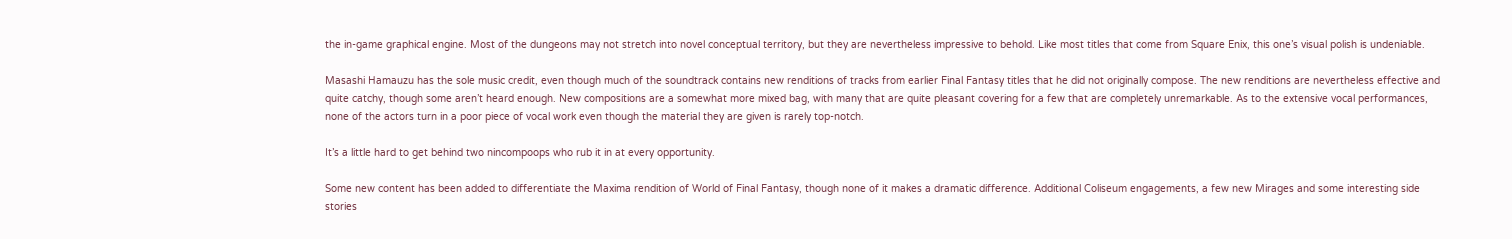the in-game graphical engine. Most of the dungeons may not stretch into novel conceptual territory, but they are nevertheless impressive to behold. Like most titles that come from Square Enix, this one’s visual polish is undeniable.

Masashi Hamauzu has the sole music credit, even though much of the soundtrack contains new renditions of tracks from earlier Final Fantasy titles that he did not originally compose. The new renditions are nevertheless effective and quite catchy, though some aren’t heard enough. New compositions are a somewhat more mixed bag, with many that are quite pleasant covering for a few that are completely unremarkable. As to the extensive vocal performances, none of the actors turn in a poor piece of vocal work even though the material they are given is rarely top-notch.

It’s a little hard to get behind two nincompoops who rub it in at every opportunity.

Some new content has been added to differentiate the Maxima rendition of World of Final Fantasy, though none of it makes a dramatic difference. Additional Coliseum engagements, a few new Mirages and some interesting side stories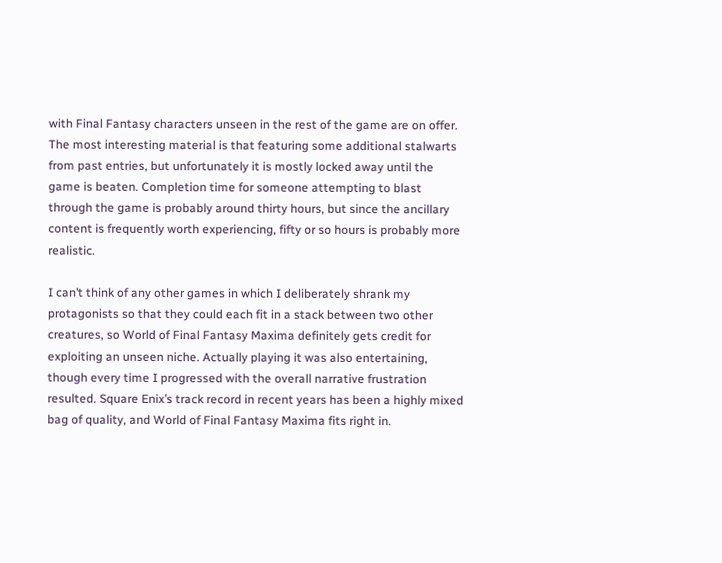with Final Fantasy characters unseen in the rest of the game are on offer. The most interesting material is that featuring some additional stalwarts from past entries, but unfortunately it is mostly locked away until the game is beaten. Completion time for someone attempting to blast through the game is probably around thirty hours, but since the ancillary content is frequently worth experiencing, fifty or so hours is probably more realistic.

I can’t think of any other games in which I deliberately shrank my protagonists so that they could each fit in a stack between two other creatures, so World of Final Fantasy Maxima definitely gets credit for exploiting an unseen niche. Actually playing it was also entertaining, though every time I progressed with the overall narrative frustration resulted. Square Enix’s track record in recent years has been a highly mixed bag of quality, and World of Final Fantasy Maxima fits right in.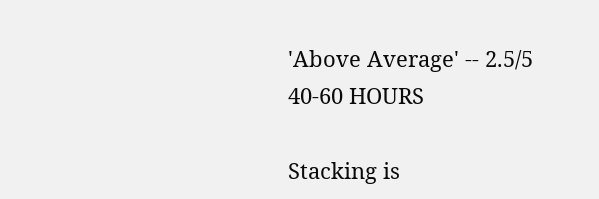'Above Average' -- 2.5/5
40-60 HOURS

Stacking is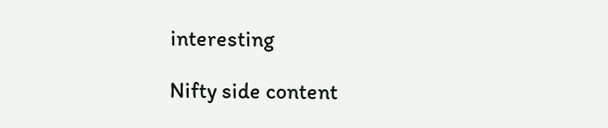interesting

Nifty side content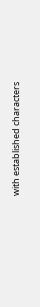with established characters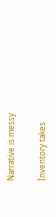Narrative is messy

Inventory takes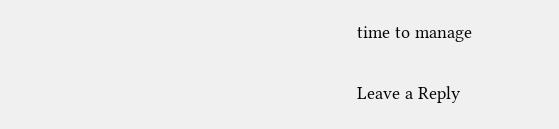time to manage

Leave a Reply